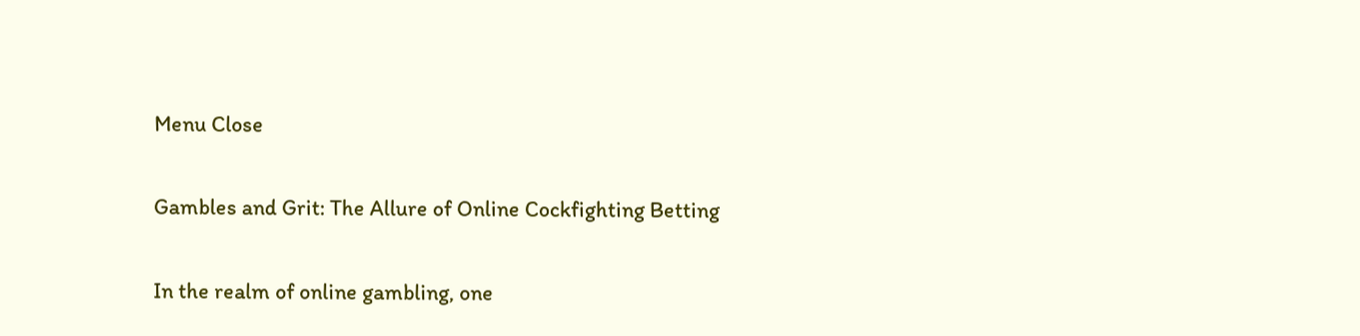Menu Close

Gambles and Grit: The Allure of Online Cockfighting Betting

In the realm of online gambling, one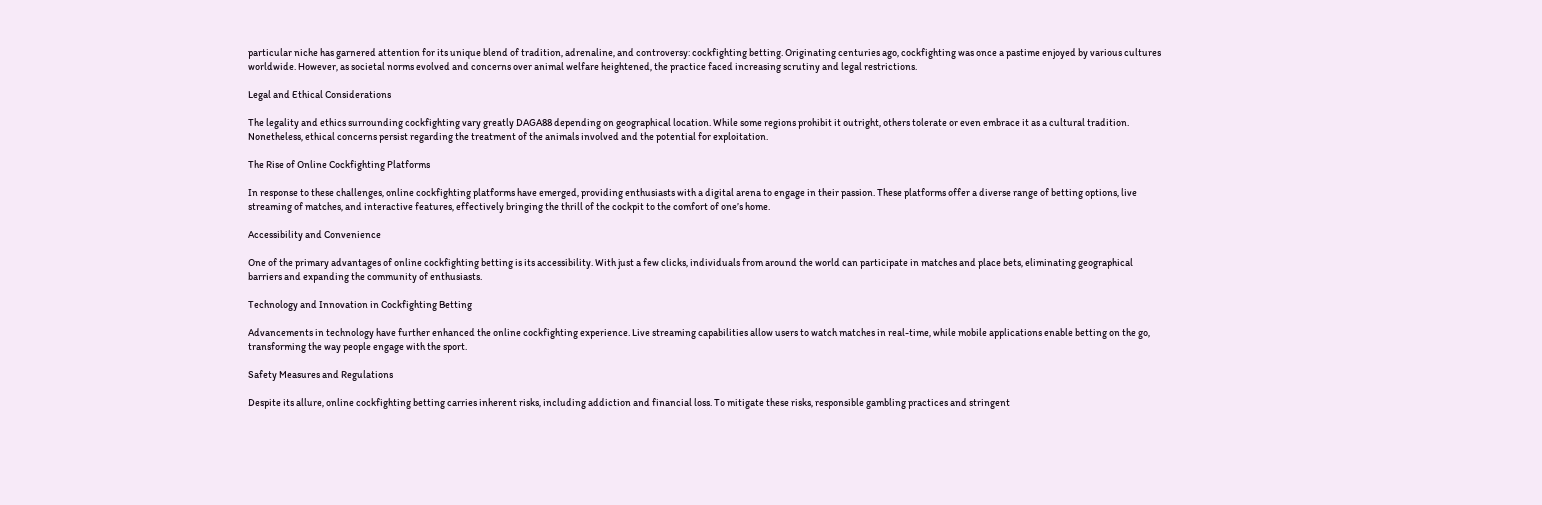particular niche has garnered attention for its unique blend of tradition, adrenaline, and controversy: cockfighting betting. Originating centuries ago, cockfighting was once a pastime enjoyed by various cultures worldwide. However, as societal norms evolved and concerns over animal welfare heightened, the practice faced increasing scrutiny and legal restrictions.

Legal and Ethical Considerations

The legality and ethics surrounding cockfighting vary greatly DAGA88 depending on geographical location. While some regions prohibit it outright, others tolerate or even embrace it as a cultural tradition. Nonetheless, ethical concerns persist regarding the treatment of the animals involved and the potential for exploitation.

The Rise of Online Cockfighting Platforms

In response to these challenges, online cockfighting platforms have emerged, providing enthusiasts with a digital arena to engage in their passion. These platforms offer a diverse range of betting options, live streaming of matches, and interactive features, effectively bringing the thrill of the cockpit to the comfort of one’s home.

Accessibility and Convenience

One of the primary advantages of online cockfighting betting is its accessibility. With just a few clicks, individuals from around the world can participate in matches and place bets, eliminating geographical barriers and expanding the community of enthusiasts.

Technology and Innovation in Cockfighting Betting

Advancements in technology have further enhanced the online cockfighting experience. Live streaming capabilities allow users to watch matches in real-time, while mobile applications enable betting on the go, transforming the way people engage with the sport.

Safety Measures and Regulations

Despite its allure, online cockfighting betting carries inherent risks, including addiction and financial loss. To mitigate these risks, responsible gambling practices and stringent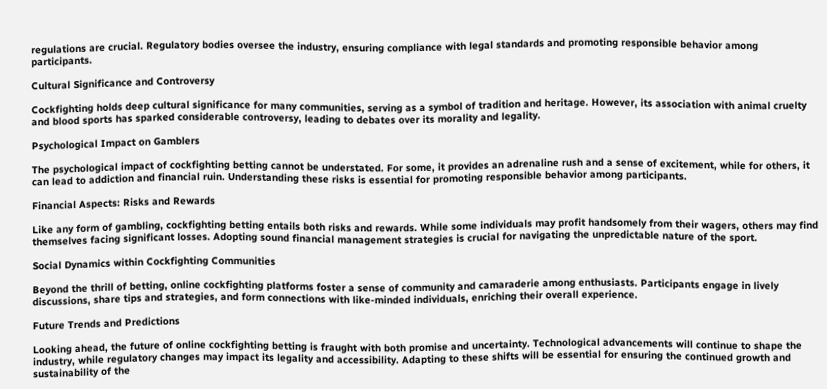regulations are crucial. Regulatory bodies oversee the industry, ensuring compliance with legal standards and promoting responsible behavior among participants.

Cultural Significance and Controversy

Cockfighting holds deep cultural significance for many communities, serving as a symbol of tradition and heritage. However, its association with animal cruelty and blood sports has sparked considerable controversy, leading to debates over its morality and legality.

Psychological Impact on Gamblers

The psychological impact of cockfighting betting cannot be understated. For some, it provides an adrenaline rush and a sense of excitement, while for others, it can lead to addiction and financial ruin. Understanding these risks is essential for promoting responsible behavior among participants.

Financial Aspects: Risks and Rewards

Like any form of gambling, cockfighting betting entails both risks and rewards. While some individuals may profit handsomely from their wagers, others may find themselves facing significant losses. Adopting sound financial management strategies is crucial for navigating the unpredictable nature of the sport.

Social Dynamics within Cockfighting Communities

Beyond the thrill of betting, online cockfighting platforms foster a sense of community and camaraderie among enthusiasts. Participants engage in lively discussions, share tips and strategies, and form connections with like-minded individuals, enriching their overall experience.

Future Trends and Predictions

Looking ahead, the future of online cockfighting betting is fraught with both promise and uncertainty. Technological advancements will continue to shape the industry, while regulatory changes may impact its legality and accessibility. Adapting to these shifts will be essential for ensuring the continued growth and sustainability of the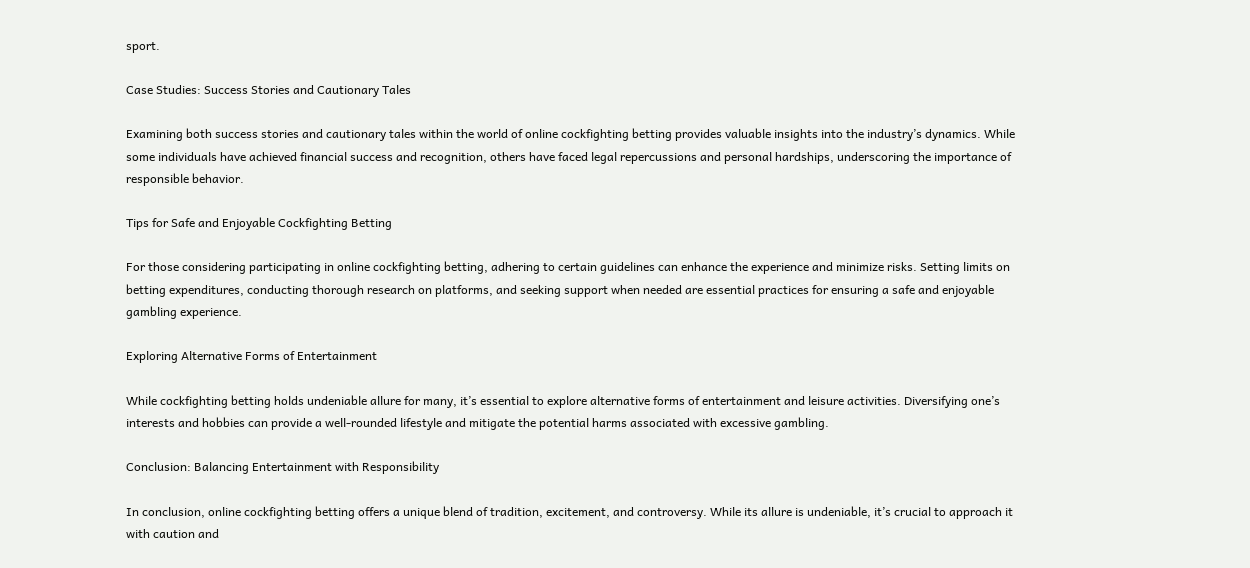sport.

Case Studies: Success Stories and Cautionary Tales

Examining both success stories and cautionary tales within the world of online cockfighting betting provides valuable insights into the industry’s dynamics. While some individuals have achieved financial success and recognition, others have faced legal repercussions and personal hardships, underscoring the importance of responsible behavior.

Tips for Safe and Enjoyable Cockfighting Betting

For those considering participating in online cockfighting betting, adhering to certain guidelines can enhance the experience and minimize risks. Setting limits on betting expenditures, conducting thorough research on platforms, and seeking support when needed are essential practices for ensuring a safe and enjoyable gambling experience.

Exploring Alternative Forms of Entertainment

While cockfighting betting holds undeniable allure for many, it’s essential to explore alternative forms of entertainment and leisure activities. Diversifying one’s interests and hobbies can provide a well-rounded lifestyle and mitigate the potential harms associated with excessive gambling.

Conclusion: Balancing Entertainment with Responsibility

In conclusion, online cockfighting betting offers a unique blend of tradition, excitement, and controversy. While its allure is undeniable, it’s crucial to approach it with caution and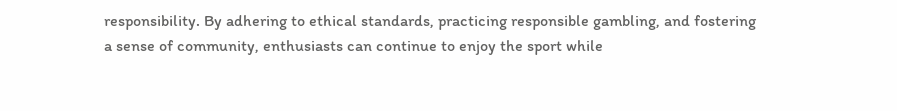responsibility. By adhering to ethical standards, practicing responsible gambling, and fostering a sense of community, enthusiasts can continue to enjoy the sport while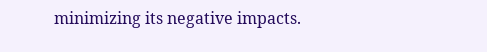minimizing its negative impacts.